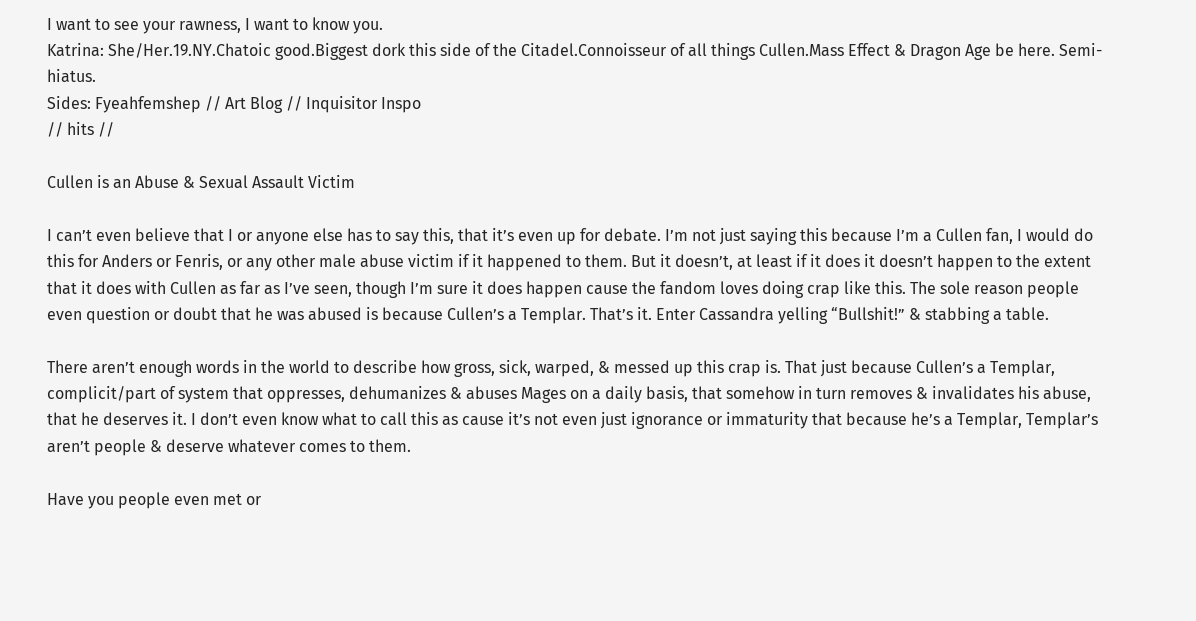I want to see your rawness, I want to know you.
Katrina: She/Her.19.NY.Chatoic good.Biggest dork this side of the Citadel.Connoisseur of all things Cullen.Mass Effect & Dragon Age be here. Semi-hiatus.
Sides: Fyeahfemshep // Art Blog // Inquisitor Inspo
// hits //

Cullen is an Abuse & Sexual Assault Victim

I can’t even believe that I or anyone else has to say this, that it’s even up for debate. I’m not just saying this because I’m a Cullen fan, I would do this for Anders or Fenris, or any other male abuse victim if it happened to them. But it doesn’t, at least if it does it doesn’t happen to the extent that it does with Cullen as far as I’ve seen, though I’m sure it does happen cause the fandom loves doing crap like this. The sole reason people even question or doubt that he was abused is because Cullen’s a Templar. That’s it. Enter Cassandra yelling “Bullshit!” & stabbing a table.

There aren’t enough words in the world to describe how gross, sick, warped, & messed up this crap is. That just because Cullen’s a Templar, complicit/part of system that oppresses, dehumanizes & abuses Mages on a daily basis, that somehow in turn removes & invalidates his abuse, that he deserves it. I don’t even know what to call this as cause it’s not even just ignorance or immaturity that because he’s a Templar, Templar’s aren’t people & deserve whatever comes to them.

Have you people even met or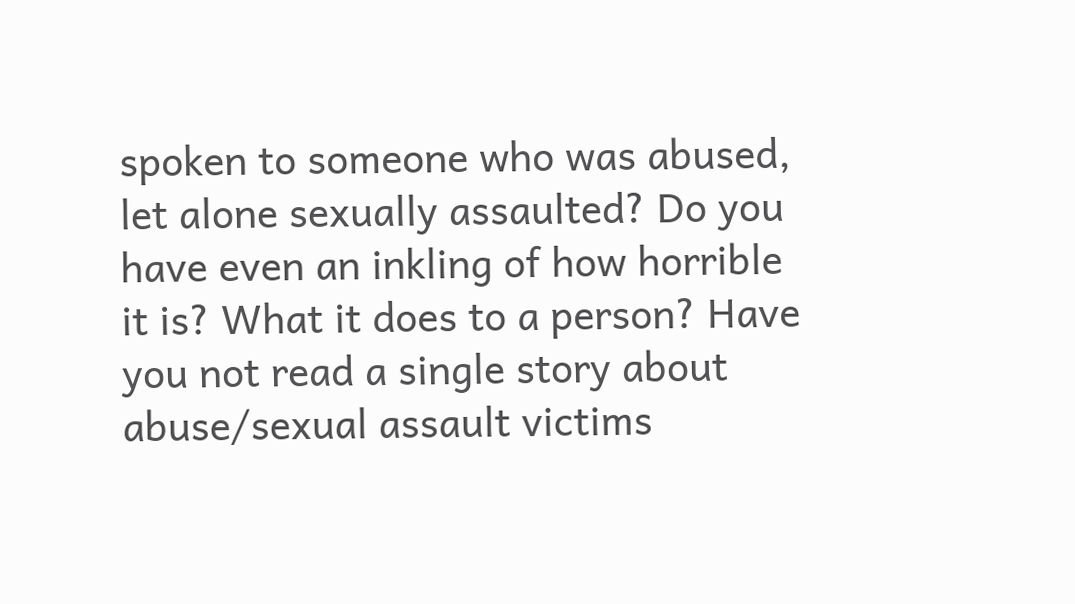spoken to someone who was abused, let alone sexually assaulted? Do you have even an inkling of how horrible it is? What it does to a person? Have you not read a single story about abuse/sexual assault victims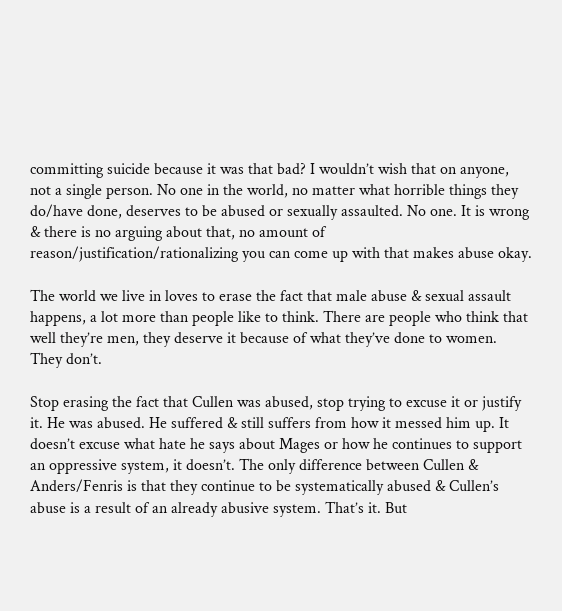committing suicide because it was that bad? I wouldn’t wish that on anyone, not a single person. No one in the world, no matter what horrible things they do/have done, deserves to be abused or sexually assaulted. No one. It is wrong & there is no arguing about that, no amount of reason/justification/rationalizing you can come up with that makes abuse okay.

The world we live in loves to erase the fact that male abuse & sexual assault happens, a lot more than people like to think. There are people who think that well they’re men, they deserve it because of what they’ve done to women. They don’t.

Stop erasing the fact that Cullen was abused, stop trying to excuse it or justify it. He was abused. He suffered & still suffers from how it messed him up. It doesn’t excuse what hate he says about Mages or how he continues to support an oppressive system, it doesn’t. The only difference between Cullen & Anders/Fenris is that they continue to be systematically abused & Cullen’s abuse is a result of an already abusive system. That’s it. But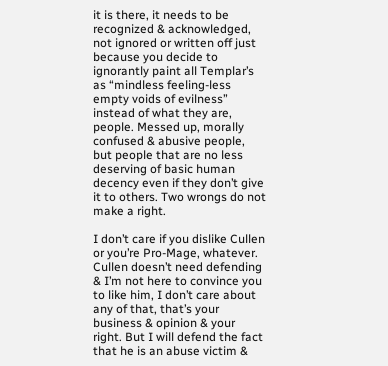it is there, it needs to be recognized & acknowledged, not ignored or written off just because you decide to ignorantly paint all Templar’s as “mindless feeling-less empty voids of evilness” instead of what they are, people. Messed up, morally confused & abusive people, but people that are no less deserving of basic human decency even if they don’t give it to others. Two wrongs do not make a right.

I don’t care if you dislike Cullen or you’re Pro-Mage, whatever. Cullen doesn’t need defending & I’m not here to convince you to like him, I don’t care about any of that, that’s your business & opinion & your right. But I will defend the fact that he is an abuse victim &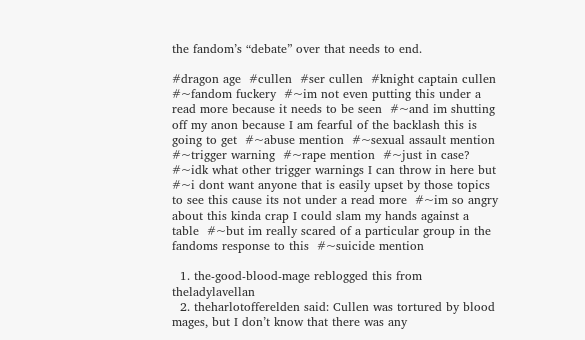the fandom’s “debate” over that needs to end.

#dragon age  #cullen  #ser cullen  #knight captain cullen  #~fandom fuckery  #~im not even putting this under a read more because it needs to be seen  #~and im shutting off my anon because I am fearful of the backlash this is going to get  #~abuse mention  #~sexual assault mention  #~trigger warning  #~rape mention  #~just in case?  #~idk what other trigger warnings I can throw in here but  #~i dont want anyone that is easily upset by those topics to see this cause its not under a read more  #~im so angry about this kinda crap I could slam my hands against a table  #~but im really scared of a particular group in the fandoms response to this  #~suicide mention

  1. the-good-blood-mage reblogged this from theladylavellan
  2. theharlotofferelden said: Cullen was tortured by blood mages, but I don’t know that there was any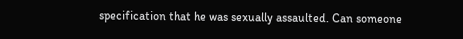specification that he was sexually assaulted. Can someone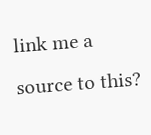link me a source to this?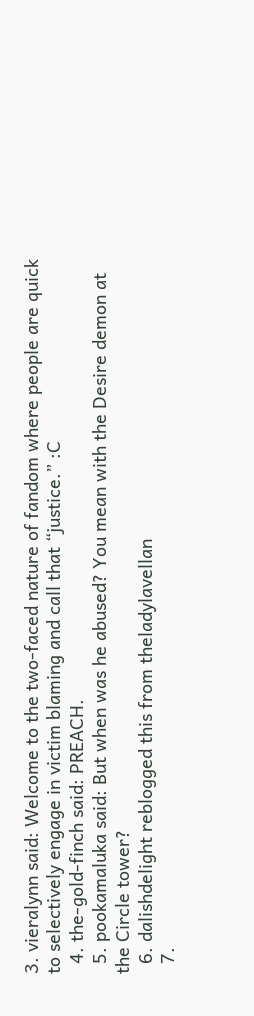3. vieralynn said: Welcome to the two-faced nature of fandom where people are quick to selectively engage in victim blaming and call that “justice.” :C
  4. the-gold-finch said: PREACH.
  5. pookamaluka said: But when was he abused? You mean with the Desire demon at the Circle tower?
  6. dalishdelight reblogged this from theladylavellan
  7.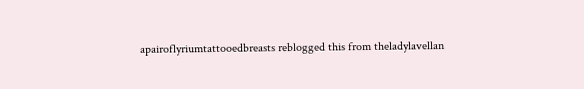apairoflyriumtattooedbreasts reblogged this from theladylavellan